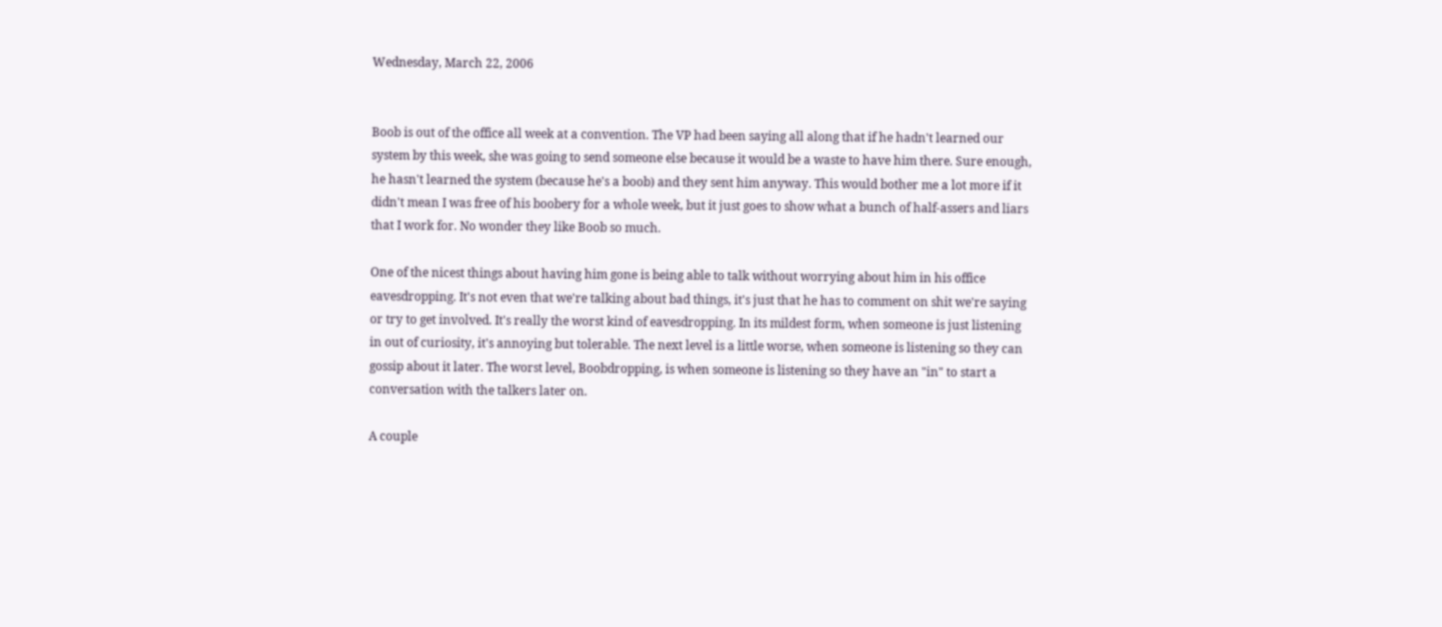Wednesday, March 22, 2006


Boob is out of the office all week at a convention. The VP had been saying all along that if he hadn't learned our system by this week, she was going to send someone else because it would be a waste to have him there. Sure enough, he hasn't learned the system (because he's a boob) and they sent him anyway. This would bother me a lot more if it didn't mean I was free of his boobery for a whole week, but it just goes to show what a bunch of half-assers and liars that I work for. No wonder they like Boob so much.

One of the nicest things about having him gone is being able to talk without worrying about him in his office eavesdropping. It's not even that we're talking about bad things, it's just that he has to comment on shit we're saying or try to get involved. It's really the worst kind of eavesdropping. In its mildest form, when someone is just listening in out of curiosity, it's annoying but tolerable. The next level is a little worse, when someone is listening so they can gossip about it later. The worst level, Boobdropping, is when someone is listening so they have an "in" to start a conversation with the talkers later on.

A couple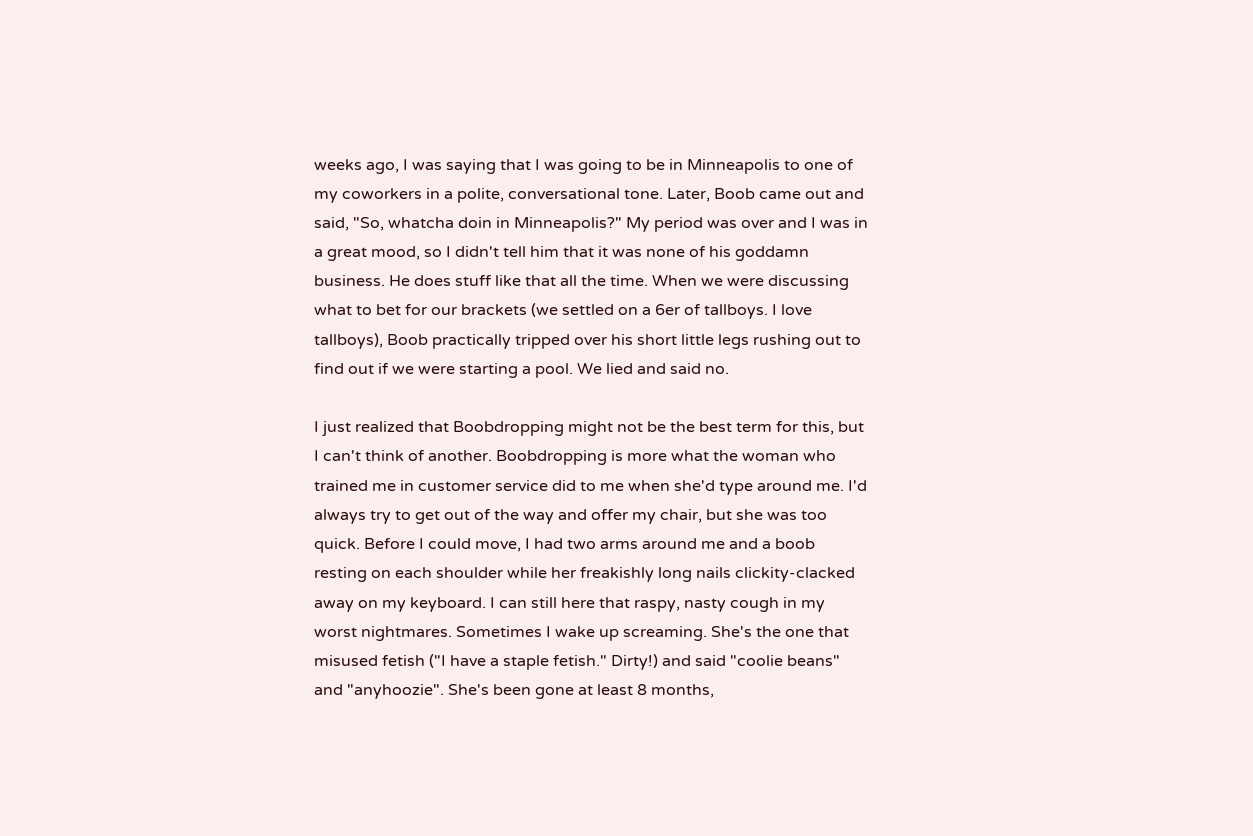weeks ago, I was saying that I was going to be in Minneapolis to one of my coworkers in a polite, conversational tone. Later, Boob came out and said, "So, whatcha doin in Minneapolis?" My period was over and I was in a great mood, so I didn't tell him that it was none of his goddamn business. He does stuff like that all the time. When we were discussing what to bet for our brackets (we settled on a 6er of tallboys. I love tallboys), Boob practically tripped over his short little legs rushing out to find out if we were starting a pool. We lied and said no.

I just realized that Boobdropping might not be the best term for this, but I can't think of another. Boobdropping is more what the woman who trained me in customer service did to me when she'd type around me. I'd always try to get out of the way and offer my chair, but she was too quick. Before I could move, I had two arms around me and a boob resting on each shoulder while her freakishly long nails clickity-clacked away on my keyboard. I can still here that raspy, nasty cough in my worst nightmares. Sometimes I wake up screaming. She's the one that misused fetish ("I have a staple fetish." Dirty!) and said "coolie beans" and "anyhoozie". She's been gone at least 8 months,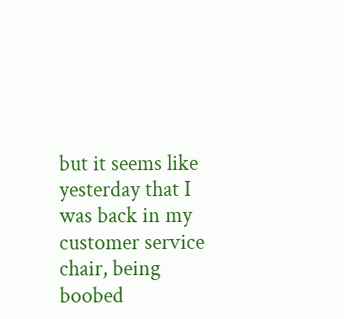but it seems like yesterday that I was back in my customer service chair, being boobed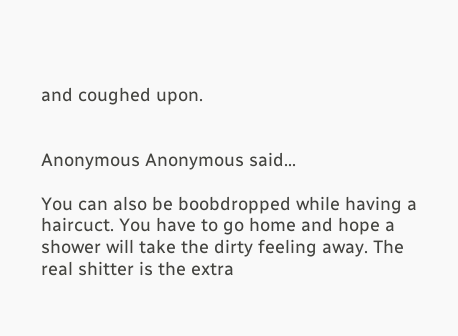and coughed upon.


Anonymous Anonymous said...

You can also be boobdropped while having a haircuct. You have to go home and hope a shower will take the dirty feeling away. The real shitter is the extra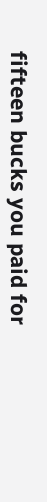fifteen bucks you paid for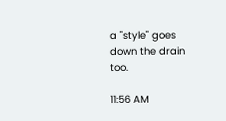a "style" goes down the drain too.

11:56 AM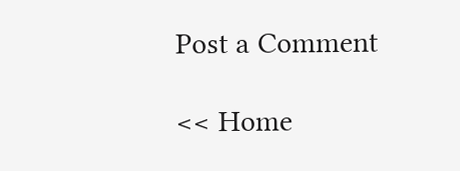Post a Comment

<< Home